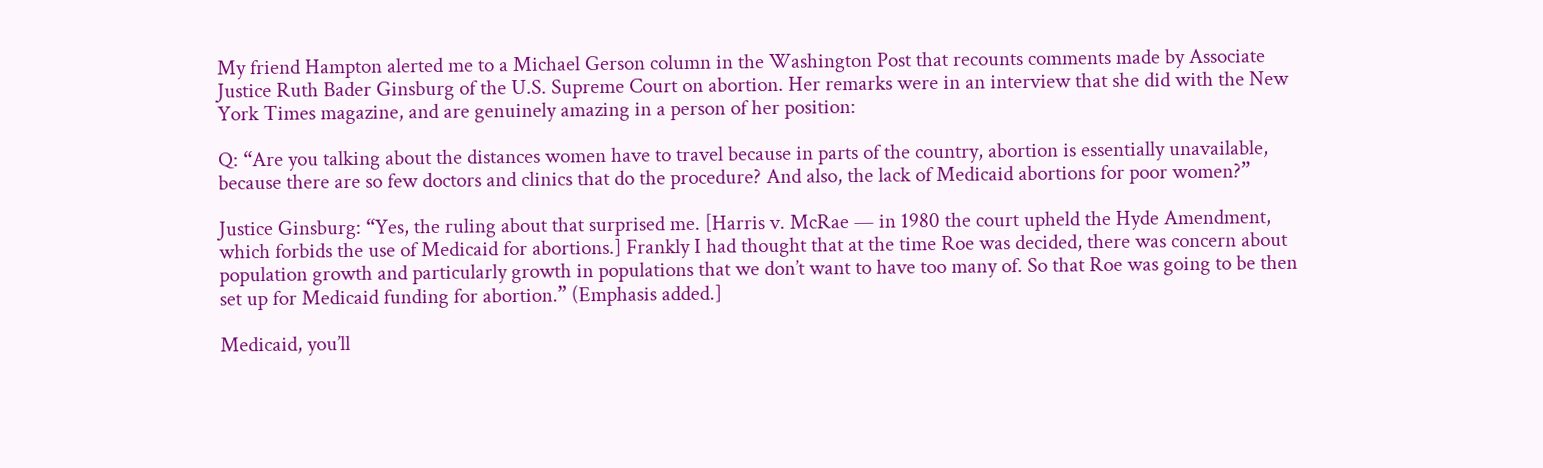My friend Hampton alerted me to a Michael Gerson column in the Washington Post that recounts comments made by Associate Justice Ruth Bader Ginsburg of the U.S. Supreme Court on abortion. Her remarks were in an interview that she did with the New York Times magazine, and are genuinely amazing in a person of her position:

Q: “Are you talking about the distances women have to travel because in parts of the country, abortion is essentially unavailable, because there are so few doctors and clinics that do the procedure? And also, the lack of Medicaid abortions for poor women?”

Justice Ginsburg: “Yes, the ruling about that surprised me. [Harris v. McRae — in 1980 the court upheld the Hyde Amendment, which forbids the use of Medicaid for abortions.] Frankly I had thought that at the time Roe was decided, there was concern about population growth and particularly growth in populations that we don’t want to have too many of. So that Roe was going to be then set up for Medicaid funding for abortion.” (Emphasis added.]

Medicaid, you’ll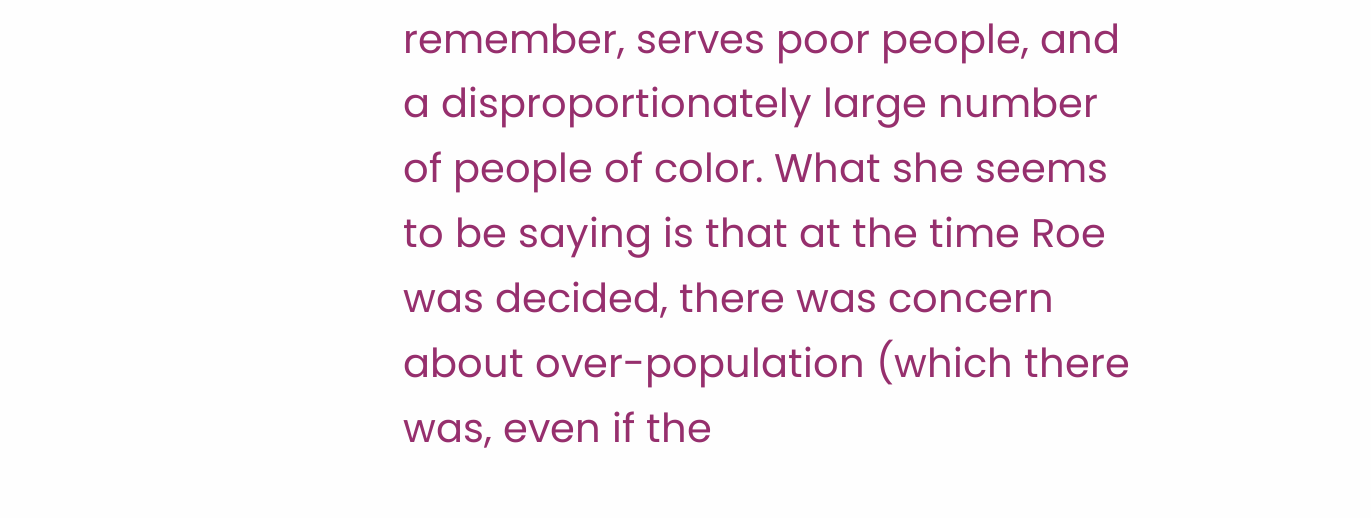remember, serves poor people, and a disproportionately large number of people of color. What she seems to be saying is that at the time Roe was decided, there was concern about over-population (which there was, even if the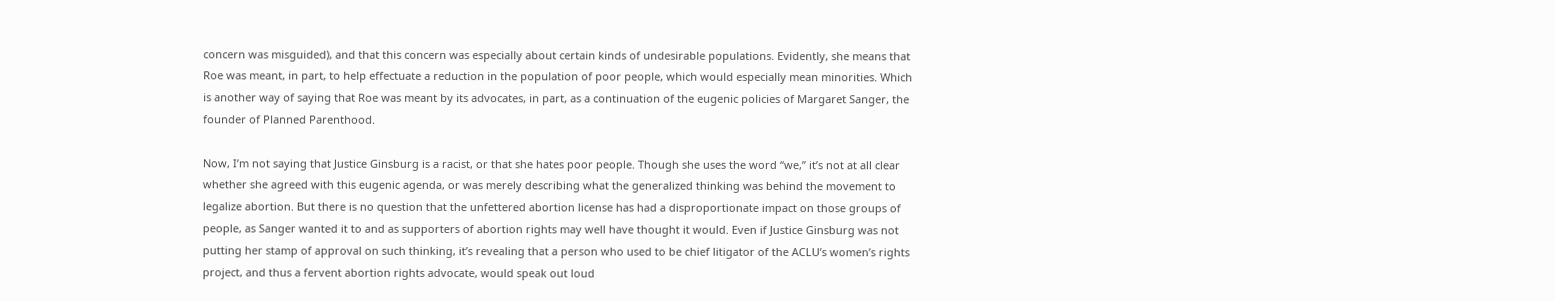concern was misguided), and that this concern was especially about certain kinds of undesirable populations. Evidently, she means that Roe was meant, in part, to help effectuate a reduction in the population of poor people, which would especially mean minorities. Which is another way of saying that Roe was meant by its advocates, in part, as a continuation of the eugenic policies of Margaret Sanger, the founder of Planned Parenthood.

Now, I’m not saying that Justice Ginsburg is a racist, or that she hates poor people. Though she uses the word “we,” it’s not at all clear whether she agreed with this eugenic agenda, or was merely describing what the generalized thinking was behind the movement to legalize abortion. But there is no question that the unfettered abortion license has had a disproportionate impact on those groups of people, as Sanger wanted it to and as supporters of abortion rights may well have thought it would. Even if Justice Ginsburg was not putting her stamp of approval on such thinking, it’s revealing that a person who used to be chief litigator of the ACLU’s women’s rights project, and thus a fervent abortion rights advocate, would speak out loud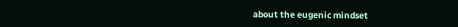about the eugenic mindset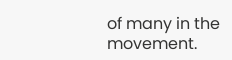of many in the movement.